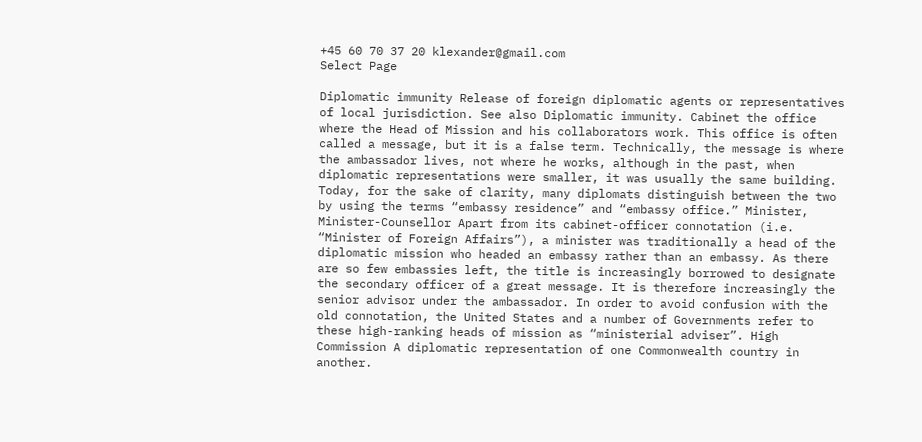+45 60 70 37 20 klexander@gmail.com
Select Page

Diplomatic immunity Release of foreign diplomatic agents or representatives of local jurisdiction. See also Diplomatic immunity. Cabinet the office where the Head of Mission and his collaborators work. This office is often called a message, but it is a false term. Technically, the message is where the ambassador lives, not where he works, although in the past, when diplomatic representations were smaller, it was usually the same building. Today, for the sake of clarity, many diplomats distinguish between the two by using the terms “embassy residence” and “embassy office.” Minister, Minister-Counsellor Apart from its cabinet-officer connotation (i.e. “Minister of Foreign Affairs”), a minister was traditionally a head of the diplomatic mission who headed an embassy rather than an embassy. As there are so few embassies left, the title is increasingly borrowed to designate the secondary officer of a great message. It is therefore increasingly the senior advisor under the ambassador. In order to avoid confusion with the old connotation, the United States and a number of Governments refer to these high-ranking heads of mission as “ministerial adviser”. High Commission A diplomatic representation of one Commonwealth country in another.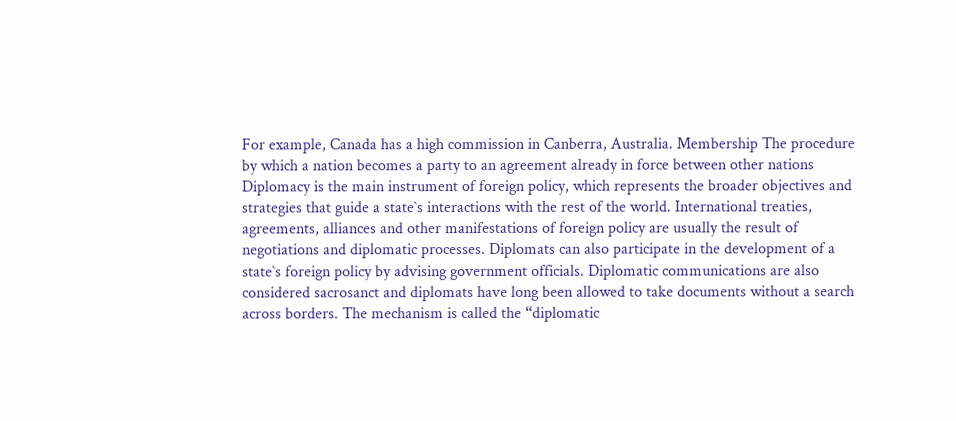For example, Canada has a high commission in Canberra, Australia. Membership The procedure by which a nation becomes a party to an agreement already in force between other nations Diplomacy is the main instrument of foreign policy, which represents the broader objectives and strategies that guide a state`s interactions with the rest of the world. International treaties, agreements, alliances and other manifestations of foreign policy are usually the result of negotiations and diplomatic processes. Diplomats can also participate in the development of a state`s foreign policy by advising government officials. Diplomatic communications are also considered sacrosanct and diplomats have long been allowed to take documents without a search across borders. The mechanism is called the “diplomatic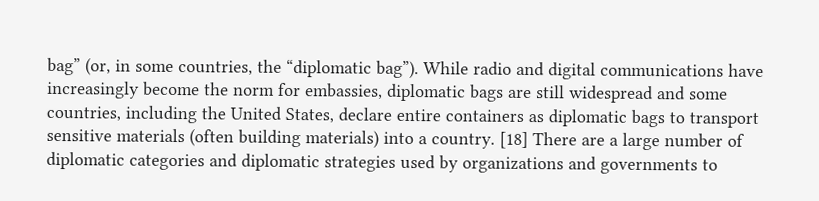bag” (or, in some countries, the “diplomatic bag”). While radio and digital communications have increasingly become the norm for embassies, diplomatic bags are still widespread and some countries, including the United States, declare entire containers as diplomatic bags to transport sensitive materials (often building materials) into a country. [18] There are a large number of diplomatic categories and diplomatic strategies used by organizations and governments to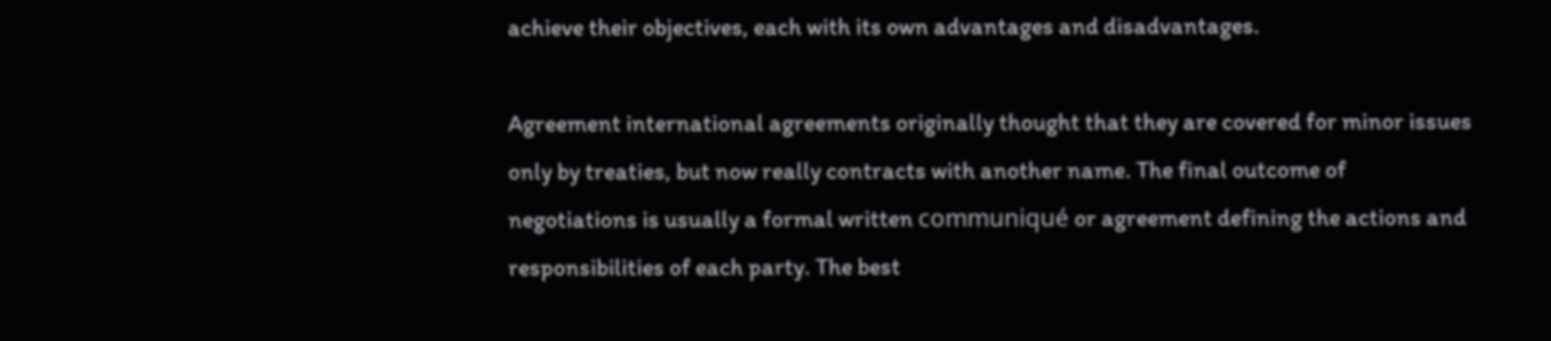achieve their objectives, each with its own advantages and disadvantages.

Agreement international agreements originally thought that they are covered for minor issues only by treaties, but now really contracts with another name. The final outcome of negotiations is usually a formal written communiqué or agreement defining the actions and responsibilities of each party. The best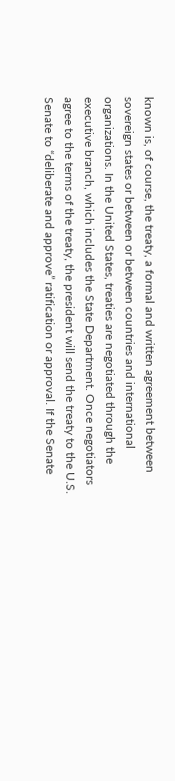known is, of course, the treaty, a formal and written agreement between sovereign states or between or between countries and international organizations. In the United States, treaties are negotiated through the executive branch, which includes the State Department. Once negotiators agree to the terms of the treaty, the president will send the treaty to the U.S. Senate to “deliberate and approve” ratification or approval. If the Senate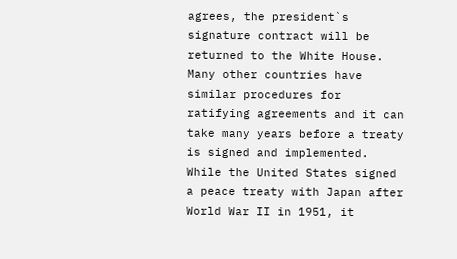agrees, the president`s signature contract will be returned to the White House. Many other countries have similar procedures for ratifying agreements and it can take many years before a treaty is signed and implemented. While the United States signed a peace treaty with Japan after World War II in 1951, it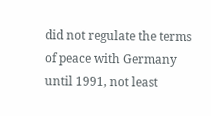did not regulate the terms of peace with Germany until 1991, not least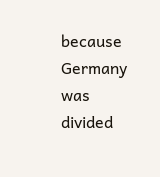because Germany was divided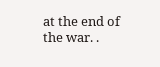at the end of the war. .